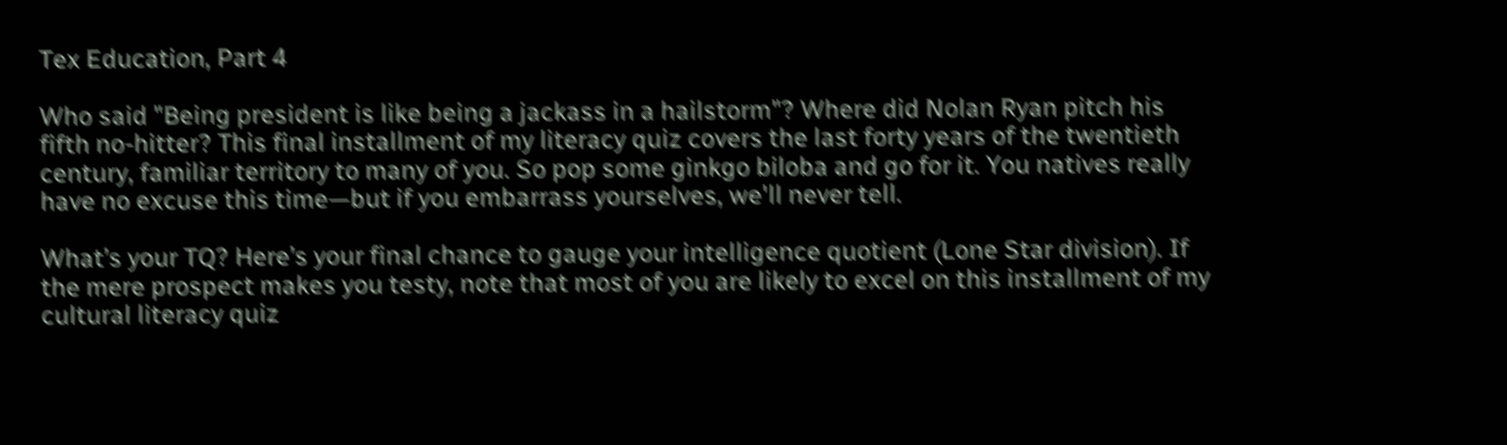Tex Education, Part 4

Who said "Being president is like being a jackass in a hailstorm"? Where did Nolan Ryan pitch his fifth no-hitter? This final installment of my literacy quiz covers the last forty years of the twentieth century, familiar territory to many of you. So pop some ginkgo biloba and go for it. You natives really have no excuse this time—but if you embarrass yourselves, we'll never tell.

What’s your TQ? Here’s your final chance to gauge your intelligence quotient (Lone Star division). If the mere prospect makes you testy, note that most of you are likely to excel on this installment of my cultural literacy quiz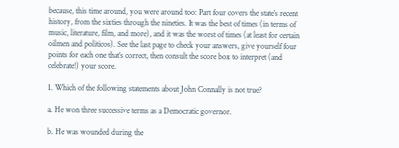because, this time around, you were around too: Part four covers the state’s recent history, from the sixties through the nineties. It was the best of times (in terms of music, literature, film, and more), and it was the worst of times (at least for certain oilmen and politicos). See the last page to check your answers, give yourself four points for each one that’s correct, then consult the score box to interpret (and celebrate!) your score.

1. Which of the following statements about John Connally is not true?

a. He won three successive terms as a Democratic governor.

b. He was wounded during the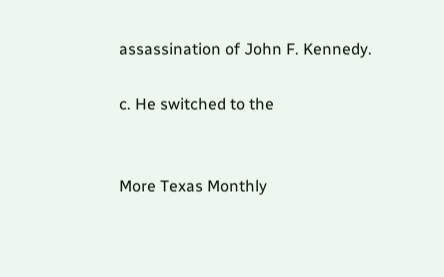assassination of John F. Kennedy.

c. He switched to the


More Texas Monthly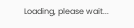Loading, please wait...